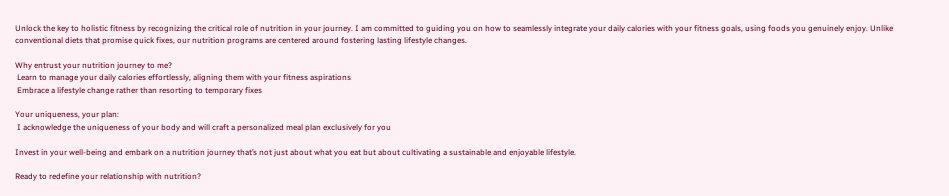Unlock the key to holistic fitness by recognizing the critical role of nutrition in your journey. I am committed to guiding you on how to seamlessly integrate your daily calories with your fitness goals, using foods you genuinely enjoy. Unlike conventional diets that promise quick fixes, our nutrition programs are centered around fostering lasting lifestyle changes.

Why entrust your nutrition journey to me?
 Learn to manage your daily calories effortlessly, aligning them with your fitness aspirations
 Embrace a lifestyle change rather than resorting to temporary fixes

Your uniqueness, your plan:
 I acknowledge the uniqueness of your body and will craft a personalized meal plan exclusively for you

Invest in your well-being and embark on a nutrition journey that’s not just about what you eat but about cultivating a sustainable and enjoyable lifestyle.

Ready to redefine your relationship with nutrition?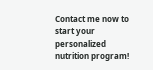Contact me now to start your personalized nutrition program!